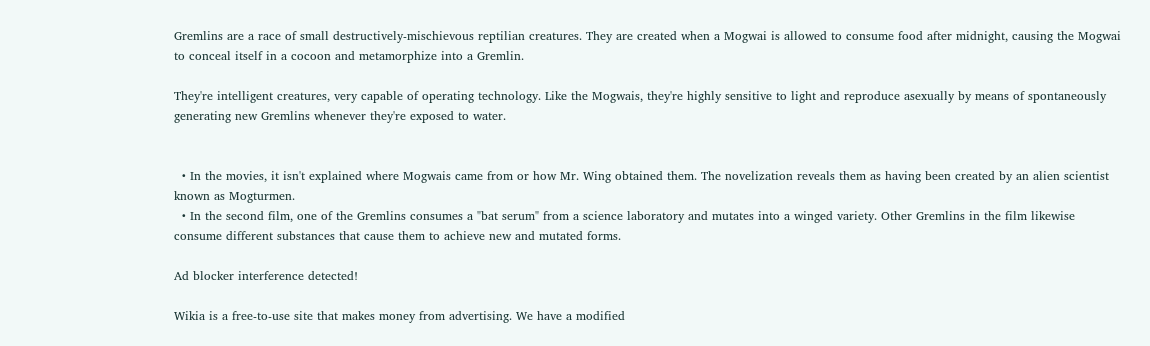Gremlins are a race of small destructively-mischievous reptilian creatures. They are created when a Mogwai is allowed to consume food after midnight, causing the Mogwai to conceal itself in a cocoon and metamorphize into a Gremlin.

They're intelligent creatures, very capable of operating technology. Like the Mogwais, they're highly sensitive to light and reproduce asexually by means of spontaneously generating new Gremlins whenever they're exposed to water.


  • In the movies, it isn't explained where Mogwais came from or how Mr. Wing obtained them. The novelization reveals them as having been created by an alien scientist known as Mogturmen.
  • In the second film, one of the Gremlins consumes a "bat serum" from a science laboratory and mutates into a winged variety. Other Gremlins in the film likewise consume different substances that cause them to achieve new and mutated forms.

Ad blocker interference detected!

Wikia is a free-to-use site that makes money from advertising. We have a modified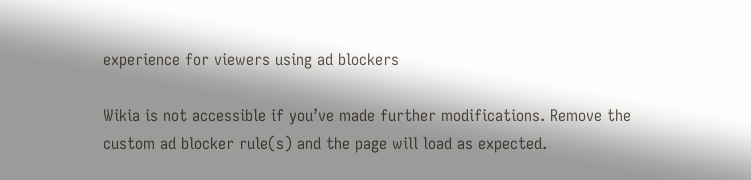experience for viewers using ad blockers

Wikia is not accessible if you’ve made further modifications. Remove the custom ad blocker rule(s) and the page will load as expected.